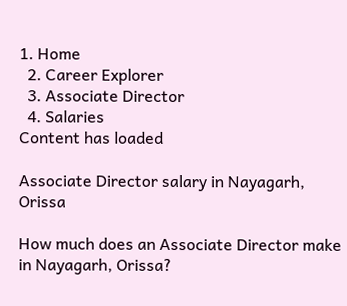1. Home
  2. Career Explorer
  3. Associate Director
  4. Salaries
Content has loaded

Associate Director salary in Nayagarh, Orissa

How much does an Associate Director make in Nayagarh, Orissa?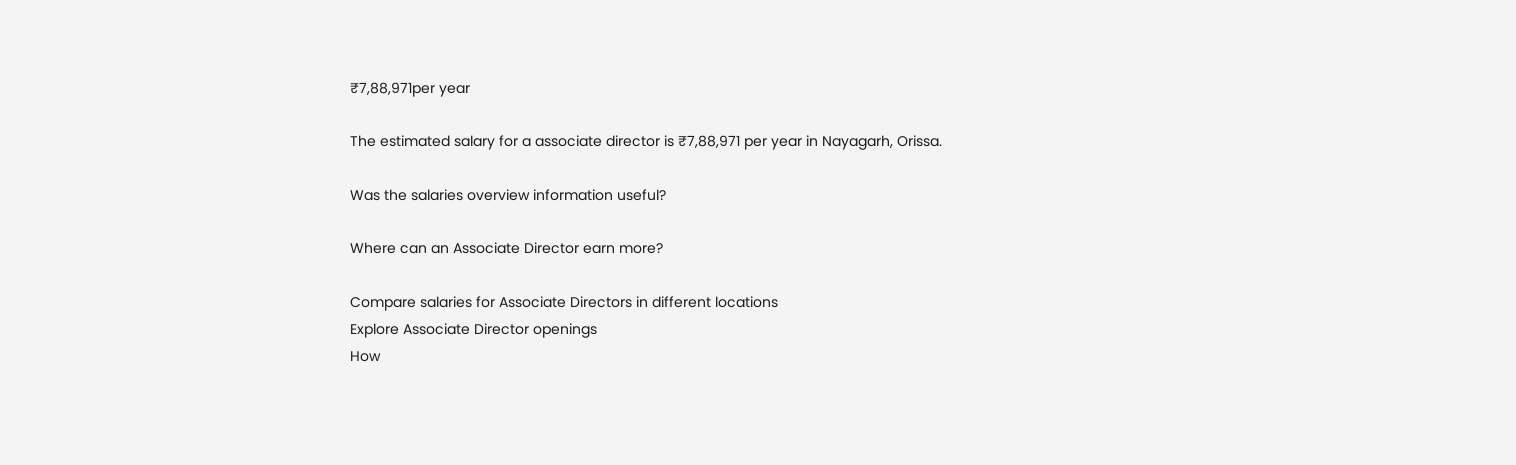₹7,88,971per year

The estimated salary for a associate director is ₹7,88,971 per year in Nayagarh, Orissa.

Was the salaries overview information useful?

Where can an Associate Director earn more?

Compare salaries for Associate Directors in different locations
Explore Associate Director openings
How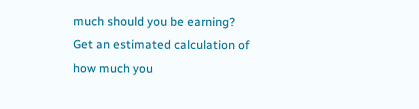much should you be earning?
Get an estimated calculation of how much you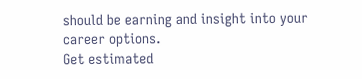should be earning and insight into your career options.
Get estimated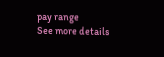pay range
See more details